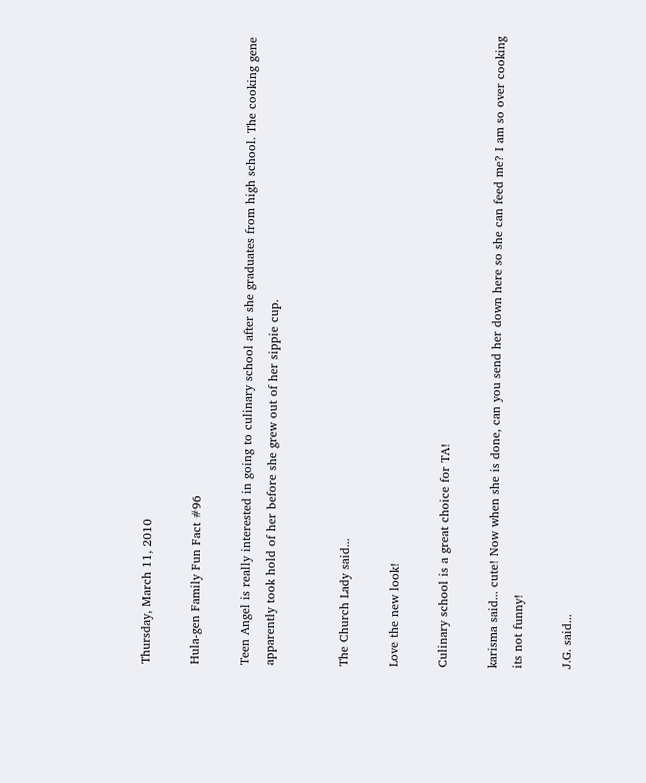Thursday, March 11, 2010

Hula-gen Family Fun Fact #96

Teen Angel is really interested in going to culinary school after she graduates from high school. The cooking gene apparently took hold of her before she grew out of her sippie cup.


The Church Lady said...

Love the new look!

Culinary school is a great choice for TA!

karisma said... cute! Now when she is done, can you send her down here so she can feed me? I am so over cooking its not funny!

J.G. said...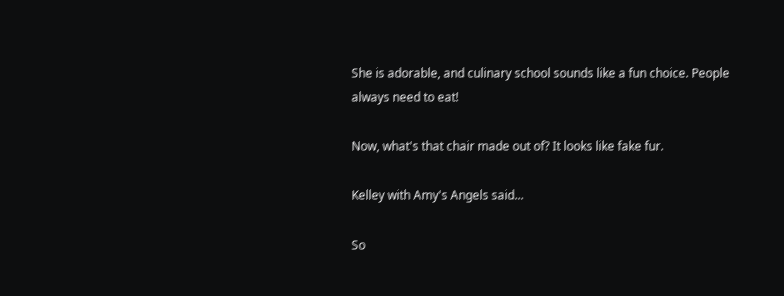She is adorable, and culinary school sounds like a fun choice. People always need to eat!

Now, what's that chair made out of? It looks like fake fur.

Kelley with Amy's Angels said...

So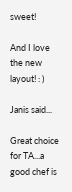sweet!

And I love the new layout! : )

Janis said...

Great choice for TA...a good chef is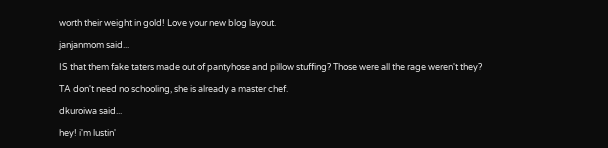worth their weight in gold! Love your new blog layout.

janjanmom said...

IS that them fake taters made out of pantyhose and pillow stuffing? Those were all the rage weren't they?

TA don't need no schooling, she is already a master chef.

dkuroiwa said...

hey! i'm lustin'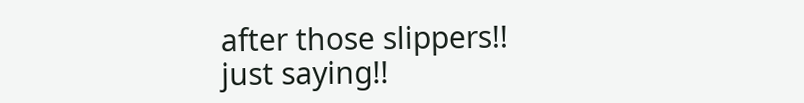after those slippers!!
just saying!!